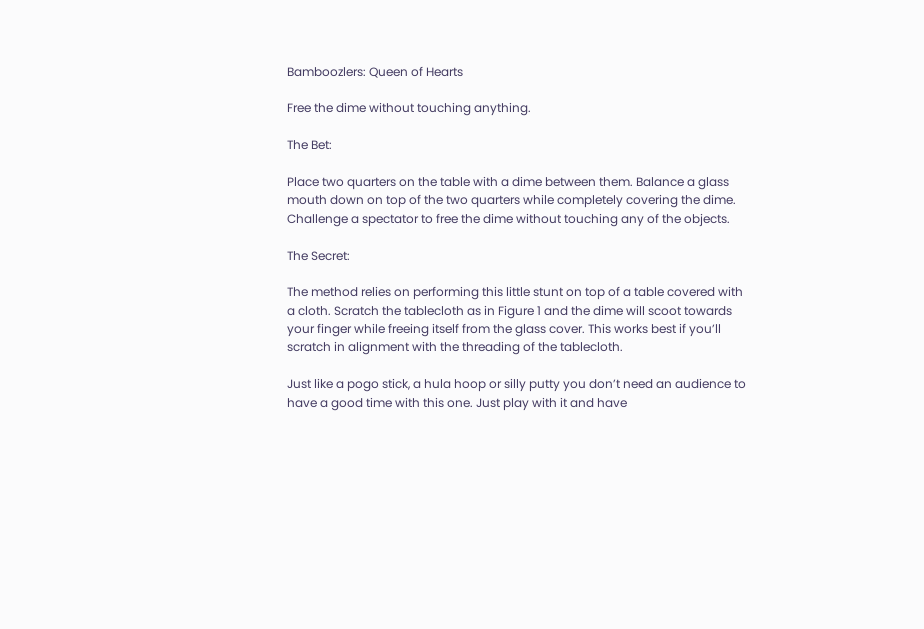Bamboozlers: Queen of Hearts

Free the dime without touching anything.

The Bet:

Place two quarters on the table with a dime between them. Balance a glass mouth down on top of the two quarters while completely covering the dime. Challenge a spectator to free the dime without touching any of the objects.

The Secret:

The method relies on performing this little stunt on top of a table covered with a cloth. Scratch the tablecloth as in Figure 1 and the dime will scoot towards your finger while freeing itself from the glass cover. This works best if you’ll scratch in alignment with the threading of the tablecloth.

Just like a pogo stick, a hula hoop or silly putty you don’t need an audience to have a good time with this one. Just play with it and have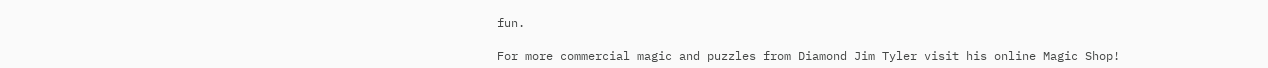fun.

For more commercial magic and puzzles from Diamond Jim Tyler visit his online Magic Shop!